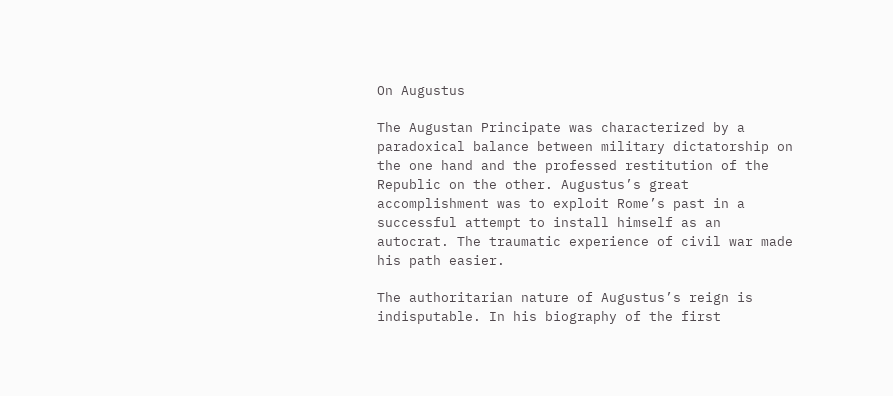On Augustus

The Augustan Principate was characterized by a paradoxical balance between military dictatorship on the one hand and the professed restitution of the Republic on the other. Augustus’s great accomplishment was to exploit Rome’s past in a successful attempt to install himself as an autocrat. The traumatic experience of civil war made his path easier.

The authoritarian nature of Augustus’s reign is indisputable. In his biography of the first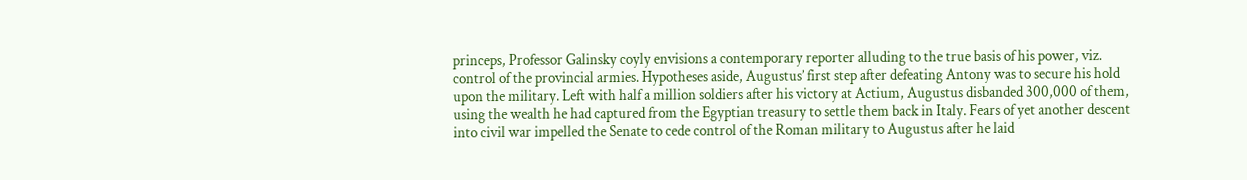princeps, Professor Galinsky coyly envisions a contemporary reporter alluding to the true basis of his power, viz. control of the provincial armies. Hypotheses aside, Augustus’ first step after defeating Antony was to secure his hold upon the military. Left with half a million soldiers after his victory at Actium, Augustus disbanded 300,000 of them, using the wealth he had captured from the Egyptian treasury to settle them back in Italy. Fears of yet another descent into civil war impelled the Senate to cede control of the Roman military to Augustus after he laid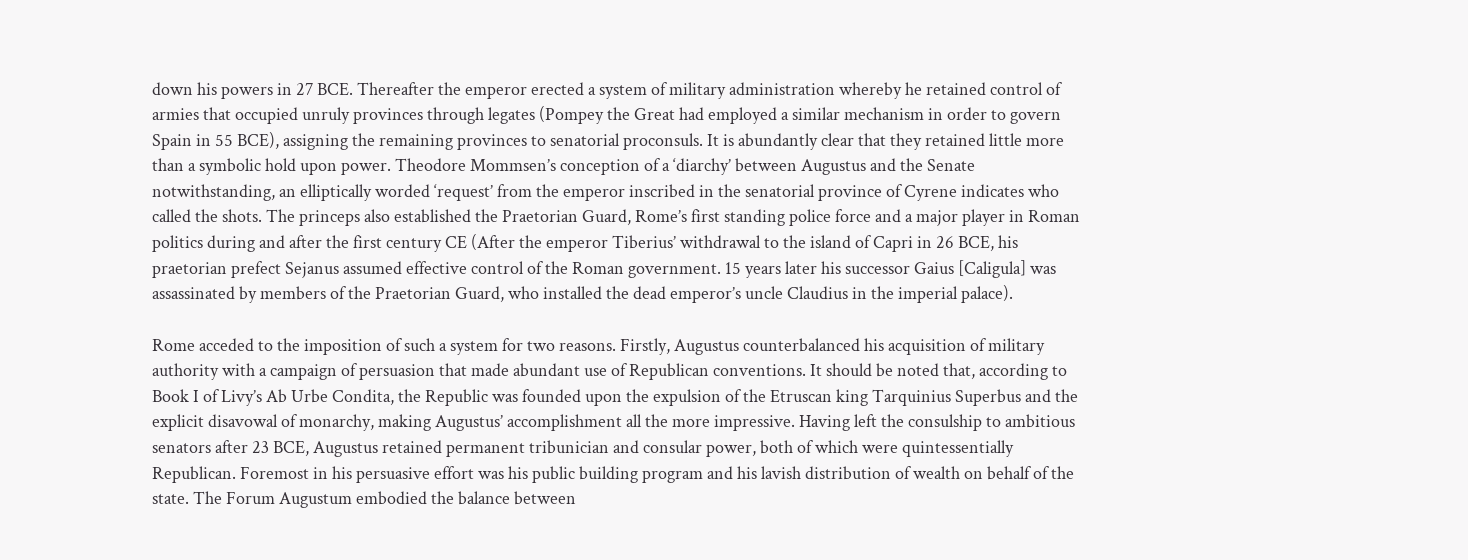down his powers in 27 BCE. Thereafter the emperor erected a system of military administration whereby he retained control of armies that occupied unruly provinces through legates (Pompey the Great had employed a similar mechanism in order to govern Spain in 55 BCE), assigning the remaining provinces to senatorial proconsuls. It is abundantly clear that they retained little more than a symbolic hold upon power. Theodore Mommsen’s conception of a ‘diarchy’ between Augustus and the Senate notwithstanding, an elliptically worded ‘request’ from the emperor inscribed in the senatorial province of Cyrene indicates who called the shots. The princeps also established the Praetorian Guard, Rome’s first standing police force and a major player in Roman politics during and after the first century CE (After the emperor Tiberius’ withdrawal to the island of Capri in 26 BCE, his praetorian prefect Sejanus assumed effective control of the Roman government. 15 years later his successor Gaius [Caligula] was assassinated by members of the Praetorian Guard, who installed the dead emperor’s uncle Claudius in the imperial palace).

Rome acceded to the imposition of such a system for two reasons. Firstly, Augustus counterbalanced his acquisition of military authority with a campaign of persuasion that made abundant use of Republican conventions. It should be noted that, according to Book I of Livy’s Ab Urbe Condita, the Republic was founded upon the expulsion of the Etruscan king Tarquinius Superbus and the explicit disavowal of monarchy, making Augustus’ accomplishment all the more impressive. Having left the consulship to ambitious senators after 23 BCE, Augustus retained permanent tribunician and consular power, both of which were quintessentially Republican. Foremost in his persuasive effort was his public building program and his lavish distribution of wealth on behalf of the state. The Forum Augustum embodied the balance between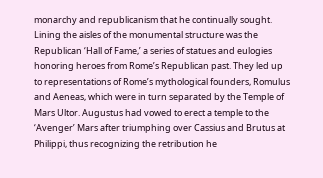monarchy and republicanism that he continually sought. Lining the aisles of the monumental structure was the Republican ‘Hall of Fame,’ a series of statues and eulogies honoring heroes from Rome’s Republican past. They led up to representations of Rome’s mythological founders, Romulus and Aeneas, which were in turn separated by the Temple of Mars Ultor. Augustus had vowed to erect a temple to the ‘Avenger’ Mars after triumphing over Cassius and Brutus at Philippi, thus recognizing the retribution he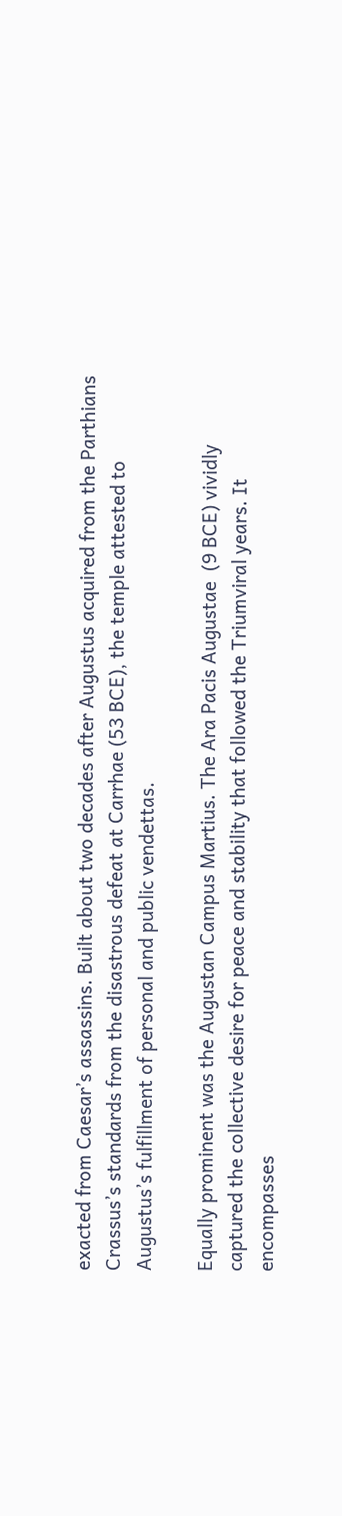exacted from Caesar’s assassins. Built about two decades after Augustus acquired from the Parthians Crassus’s standards from the disastrous defeat at Carrhae (53 BCE), the temple attested to Augustus’s fulfillment of personal and public vendettas.

Equally prominent was the Augustan Campus Martius. The Ara Pacis Augustae  (9 BCE) vividly captured the collective desire for peace and stability that followed the Triumviral years. It encompasses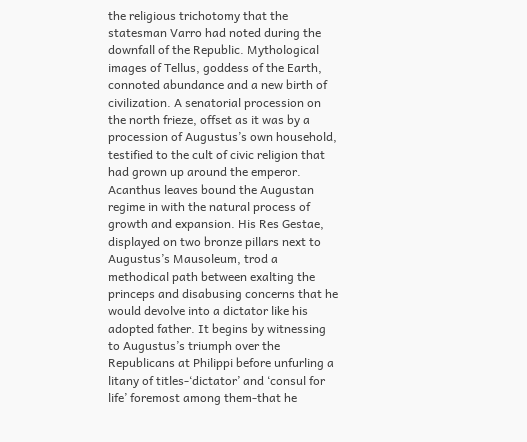the religious trichotomy that the statesman Varro had noted during the downfall of the Republic. Mythological images of Tellus, goddess of the Earth, connoted abundance and a new birth of civilization. A senatorial procession on the north frieze, offset as it was by a procession of Augustus’s own household, testified to the cult of civic religion that had grown up around the emperor. Acanthus leaves bound the Augustan regime in with the natural process of growth and expansion. His Res Gestae, displayed on two bronze pillars next to Augustus’s Mausoleum, trod a methodical path between exalting the princeps and disabusing concerns that he would devolve into a dictator like his adopted father. It begins by witnessing to Augustus’s triumph over the Republicans at Philippi before unfurling a litany of titles-‘dictator’ and ‘consul for life’ foremost among them-that he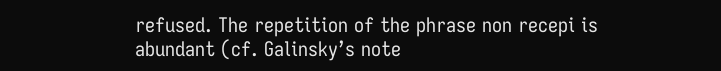refused. The repetition of the phrase non recepi is abundant (cf. Galinsky’s note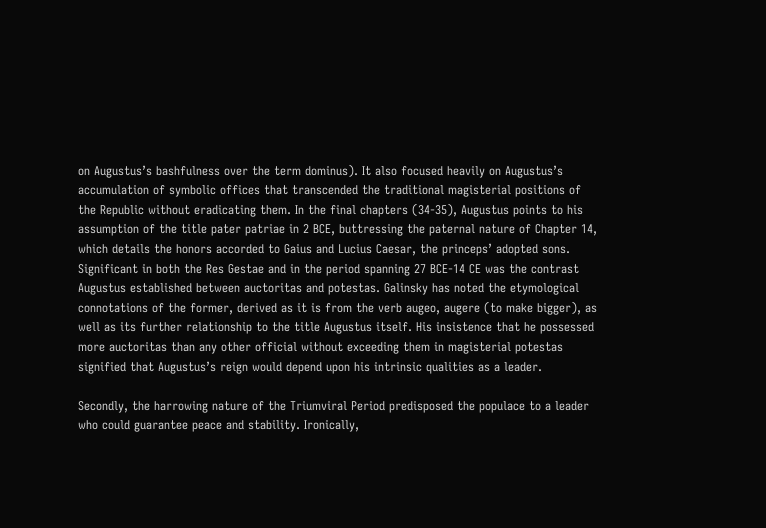on Augustus’s bashfulness over the term dominus). It also focused heavily on Augustus’s accumulation of symbolic offices that transcended the traditional magisterial positions of the Republic without eradicating them. In the final chapters (34-35), Augustus points to his assumption of the title pater patriae in 2 BCE, buttressing the paternal nature of Chapter 14, which details the honors accorded to Gaius and Lucius Caesar, the princeps’ adopted sons. Significant in both the Res Gestae and in the period spanning 27 BCE-14 CE was the contrast Augustus established between auctoritas and potestas. Galinsky has noted the etymological connotations of the former, derived as it is from the verb augeo, augere (to make bigger), as well as its further relationship to the title Augustus itself. His insistence that he possessed more auctoritas than any other official without exceeding them in magisterial potestas signified that Augustus’s reign would depend upon his intrinsic qualities as a leader.

Secondly, the harrowing nature of the Triumviral Period predisposed the populace to a leader who could guarantee peace and stability. Ironically,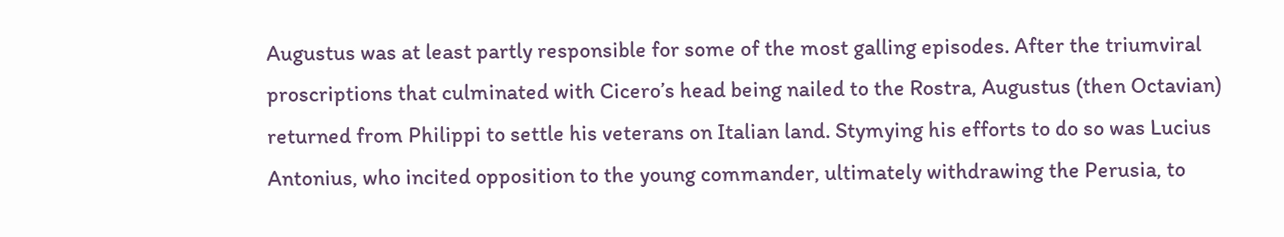Augustus was at least partly responsible for some of the most galling episodes. After the triumviral proscriptions that culminated with Cicero’s head being nailed to the Rostra, Augustus (then Octavian) returned from Philippi to settle his veterans on Italian land. Stymying his efforts to do so was Lucius Antonius, who incited opposition to the young commander, ultimately withdrawing the Perusia, to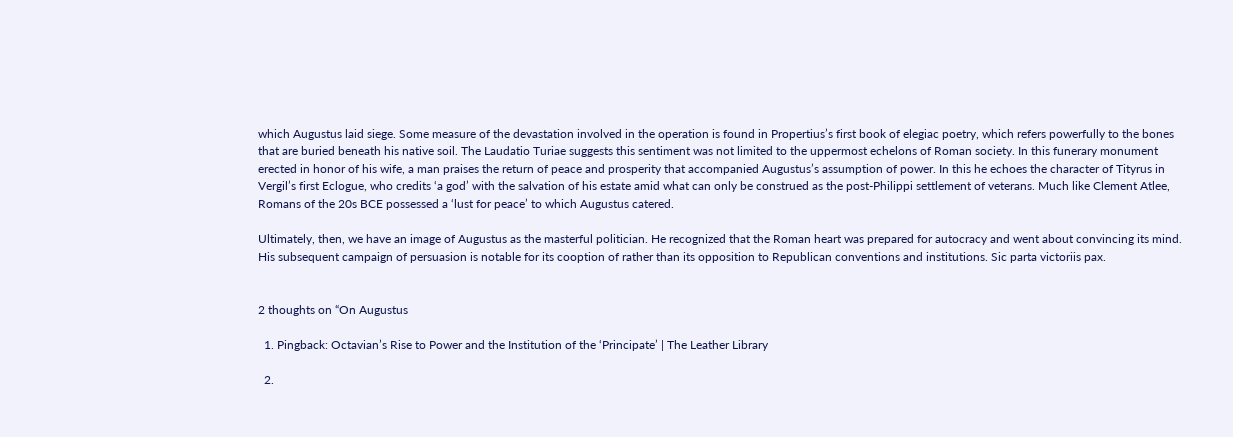which Augustus laid siege. Some measure of the devastation involved in the operation is found in Propertius’s first book of elegiac poetry, which refers powerfully to the bones that are buried beneath his native soil. The Laudatio Turiae suggests this sentiment was not limited to the uppermost echelons of Roman society. In this funerary monument erected in honor of his wife, a man praises the return of peace and prosperity that accompanied Augustus’s assumption of power. In this he echoes the character of Tityrus in Vergil’s first Eclogue, who credits ‘a god’ with the salvation of his estate amid what can only be construed as the post-Philippi settlement of veterans. Much like Clement Atlee, Romans of the 20s BCE possessed a ‘lust for peace’ to which Augustus catered.

Ultimately, then, we have an image of Augustus as the masterful politician. He recognized that the Roman heart was prepared for autocracy and went about convincing its mind. His subsequent campaign of persuasion is notable for its cooption of rather than its opposition to Republican conventions and institutions. Sic parta victoriis pax.


2 thoughts on “On Augustus

  1. Pingback: Octavian’s Rise to Power and the Institution of the ‘Principate’ | The Leather Library

  2.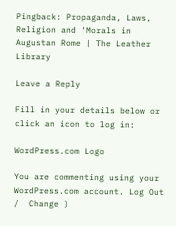Pingback: Propaganda, Laws, Religion and ‘Morals in Augustan Rome | The Leather Library

Leave a Reply

Fill in your details below or click an icon to log in:

WordPress.com Logo

You are commenting using your WordPress.com account. Log Out /  Change )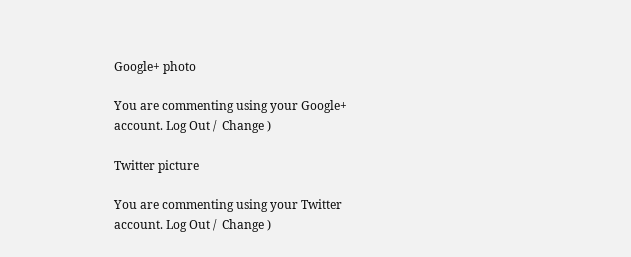Google+ photo

You are commenting using your Google+ account. Log Out /  Change )

Twitter picture

You are commenting using your Twitter account. Log Out /  Change )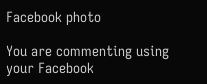Facebook photo

You are commenting using your Facebook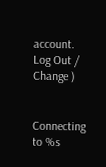account. Log Out /  Change )


Connecting to %s